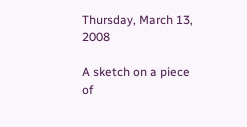Thursday, March 13, 2008

A sketch on a piece of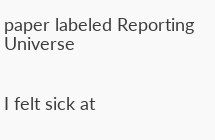paper labeled Reporting Universe


I felt sick at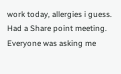work today, allergies i guess. Had a Share point meeting. Everyone was asking me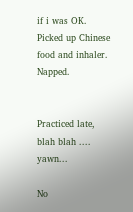if i was OK. Picked up Chinese food and inhaler. Napped.


Practiced late, blah blah .... yawn...

No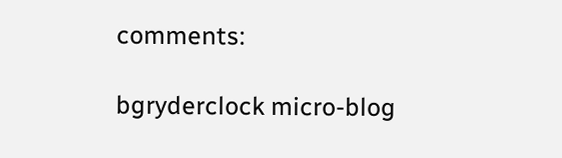comments:

bgryderclock micro-blog